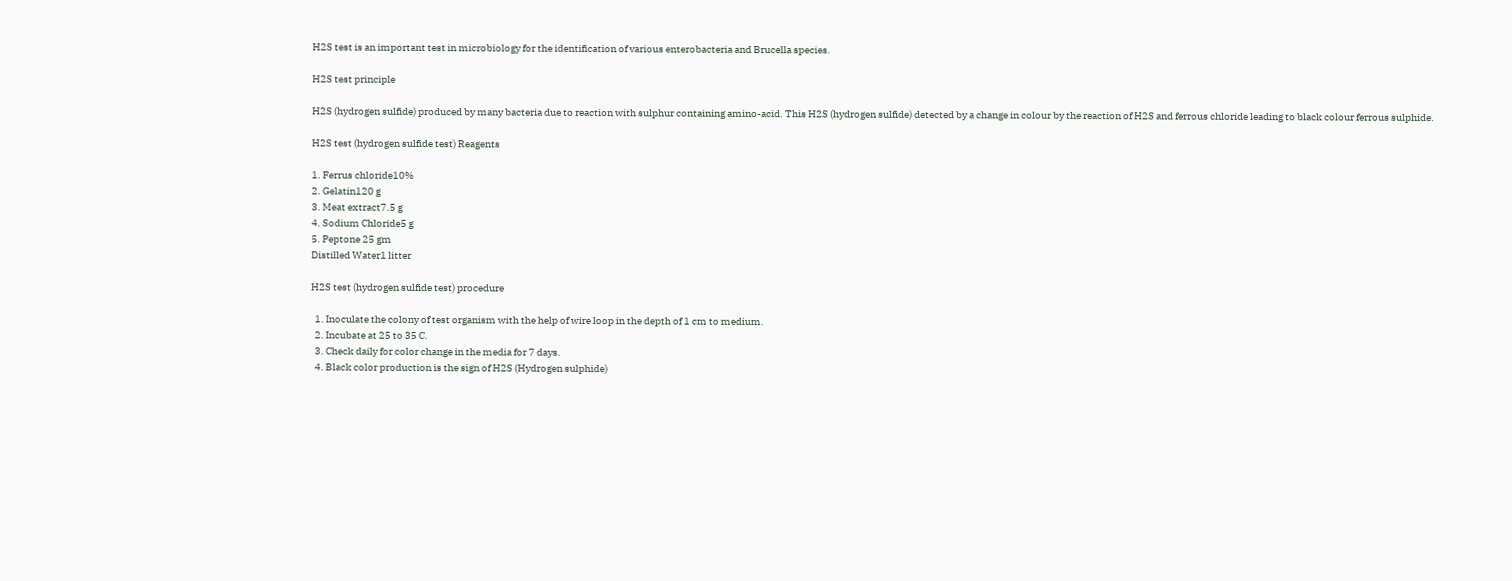H2S test is an important test in microbiology for the identification of various enterobacteria and Brucella species.

H2S test principle

H2S (hydrogen sulfide) produced by many bacteria due to reaction with sulphur containing amino-acid. This H2S (hydrogen sulfide) detected by a change in colour by the reaction of H2S and ferrous chloride leading to black colour ferrous sulphide.

H2S test (hydrogen sulfide test) Reagents

1. Ferrus chloride10%
2. Gelatin120 g
3. Meat extract7.5 g
4. Sodium Chloride5 g
5. Peptone 25 gm
Distilled Water1 litter

H2S test (hydrogen sulfide test) procedure

  1. Inoculate the colony of test organism with the help of wire loop in the depth of 1 cm to medium.
  2. Incubate at 25 to 35 C.
  3. Check daily for color change in the media for 7 days.
  4. Black color production is the sign of H2S (Hydrogen sulphide)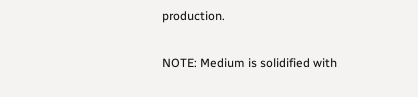production.

NOTE: Medium is solidified with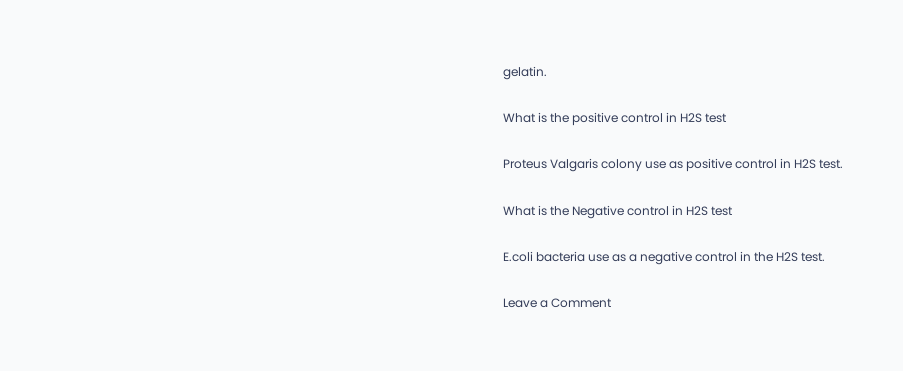gelatin.

What is the positive control in H2S test

Proteus Valgaris colony use as positive control in H2S test.

What is the Negative control in H2S test

E.coli bacteria use as a negative control in the H2S test.

Leave a Comment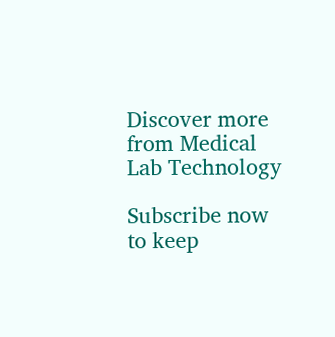Discover more from Medical Lab Technology

Subscribe now to keep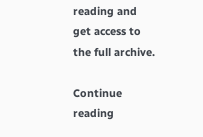reading and get access to the full archive.

Continue reading